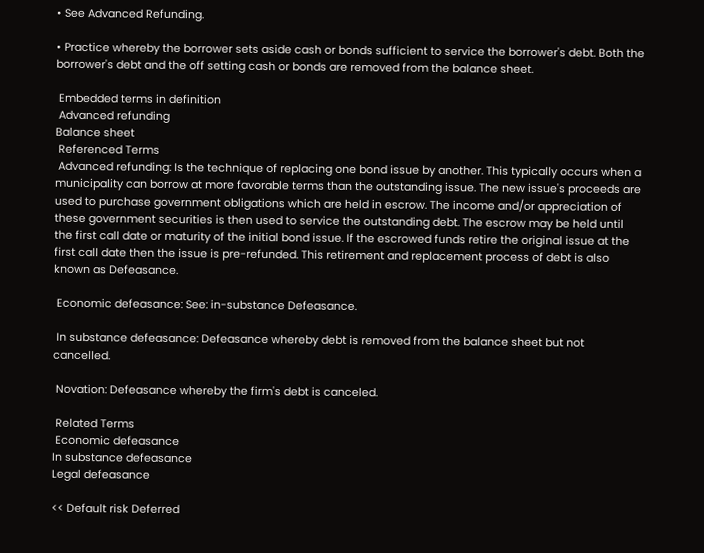• See Advanced Refunding.

• Practice whereby the borrower sets aside cash or bonds sufficient to service the borrower's debt. Both the borrower's debt and the off setting cash or bonds are removed from the balance sheet.

 Embedded terms in definition
 Advanced refunding
Balance sheet
 Referenced Terms
 Advanced refunding: Is the technique of replacing one bond issue by another. This typically occurs when a municipality can borrow at more favorable terms than the outstanding issue. The new issue's proceeds are used to purchase government obligations which are held in escrow. The income and/or appreciation of these government securities is then used to service the outstanding debt. The escrow may be held until the first call date or maturity of the initial bond issue. If the escrowed funds retire the original issue at the first call date then the issue is pre-refunded. This retirement and replacement process of debt is also known as Defeasance.

 Economic defeasance: See: in-substance Defeasance.

 In substance defeasance: Defeasance whereby debt is removed from the balance sheet but not cancelled.

 Novation: Defeasance whereby the firm's debt is canceled.

 Related Terms
 Economic defeasance
In substance defeasance
Legal defeasance

<< Default risk Deferred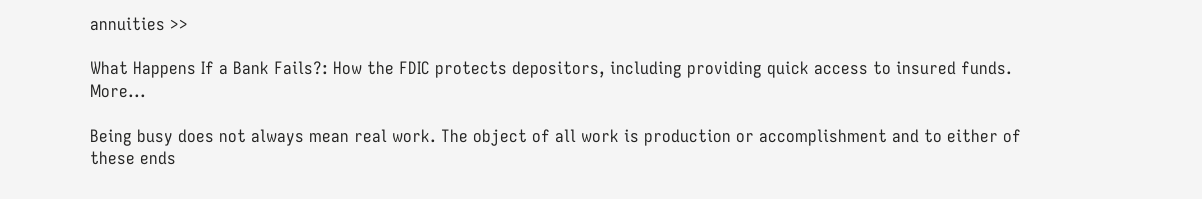annuities >>

What Happens If a Bank Fails?: How the FDIC protects depositors, including providing quick access to insured funds. More...

Being busy does not always mean real work. The object of all work is production or accomplishment and to either of these ends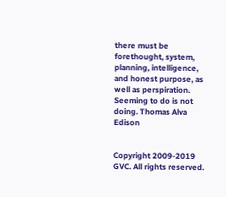there must be forethought, system, planning, intelligence, and honest purpose, as well as perspiration. Seeming to do is not doing. Thomas Alva Edison


Copyright 2009-2019 GVC. All rights reserved.